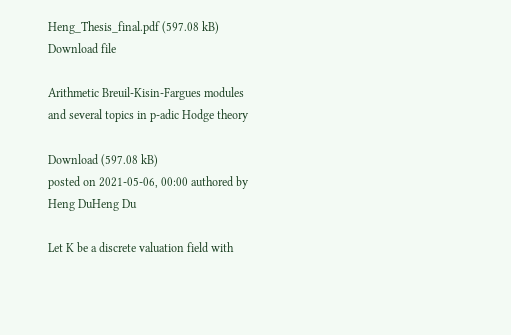Heng_Thesis_final.pdf (597.08 kB)
Download file

Arithmetic Breuil-Kisin-Fargues modules and several topics in p-adic Hodge theory

Download (597.08 kB)
posted on 2021-05-06, 00:00 authored by Heng DuHeng Du

Let K be a discrete valuation field with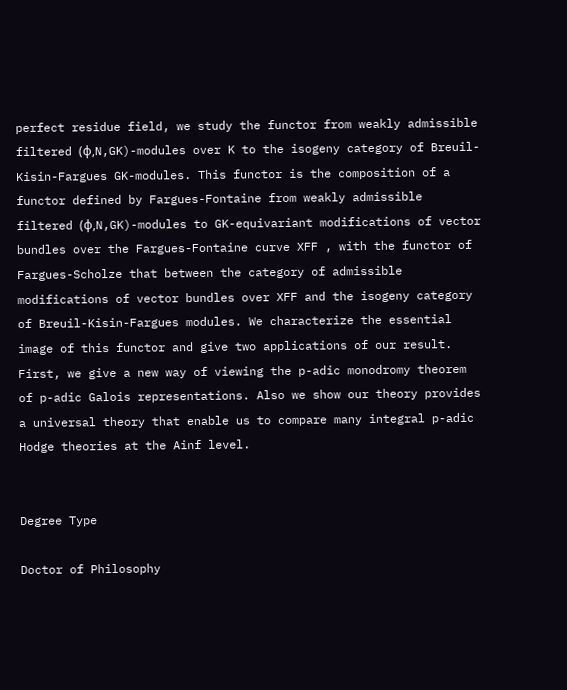perfect residue field, we study the functor from weakly admissible filtered (φ,N,GK)-modules over K to the isogeny category of Breuil- Kisin-Fargues GK-modules. This functor is the composition of a functor defined by Fargues-Fontaine from weakly admissible filtered (φ,N,GK)-modules to GK-equivariant modifications of vector bundles over the Fargues-Fontaine curve XFF , with the functor of Fargues-Scholze that between the category of admissible modifications of vector bundles over XFF and the isogeny category of Breuil-Kisin-Fargues modules. We characterize the essential image of this functor and give two applications of our result. First, we give a new way of viewing the p-adic monodromy theorem of p-adic Galois representations. Also we show our theory provides a universal theory that enable us to compare many integral p-adic Hodge theories at the Ainf level.


Degree Type

Doctor of Philosophy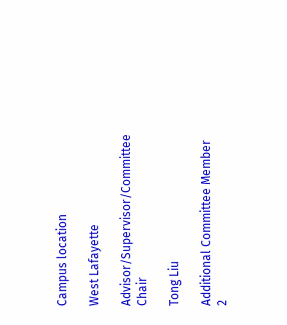Campus location

West Lafayette

Advisor/Supervisor/Committee Chair

Tong Liu

Additional Committee Member 2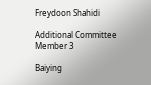Freydoon Shahidi

Additional Committee Member 3

Baiying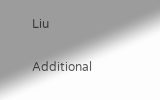Liu

Additional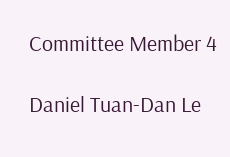Committee Member 4

Daniel Tuan-Dan Le